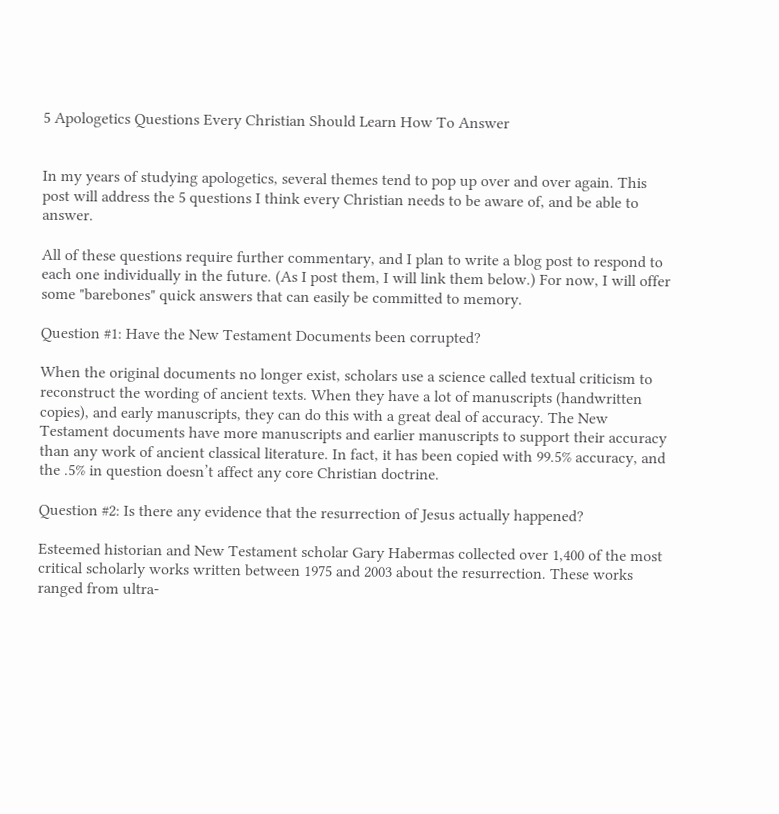5 Apologetics Questions Every Christian Should Learn How To Answer


In my years of studying apologetics, several themes tend to pop up over and over again. This post will address the 5 questions I think every Christian needs to be aware of, and be able to answer.

All of these questions require further commentary, and I plan to write a blog post to respond to each one individually in the future. (As I post them, I will link them below.) For now, I will offer some "barebones" quick answers that can easily be committed to memory.

Question #1: Have the New Testament Documents been corrupted?

When the original documents no longer exist, scholars use a science called textual criticism to reconstruct the wording of ancient texts. When they have a lot of manuscripts (handwritten copies), and early manuscripts, they can do this with a great deal of accuracy. The New Testament documents have more manuscripts and earlier manuscripts to support their accuracy than any work of ancient classical literature. In fact, it has been copied with 99.5% accuracy, and the .5% in question doesn’t affect any core Christian doctrine.

Question #2: Is there any evidence that the resurrection of Jesus actually happened?

Esteemed historian and New Testament scholar Gary Habermas collected over 1,400 of the most critical scholarly works written between 1975 and 2003 about the resurrection. These works ranged from ultra-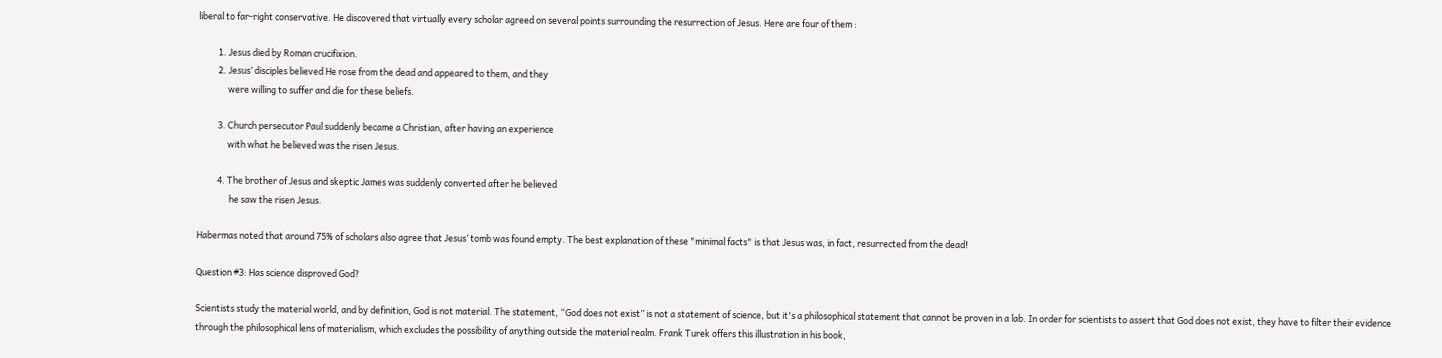liberal to far-right conservative. He discovered that virtually every scholar agreed on several points surrounding the resurrection of Jesus. Here are four of them :

          1. Jesus died by Roman crucifixion.
          2. Jesus’ disciples believed He rose from the dead and appeared to them, and they
               were willing to suffer and die for these beliefs.

          3. Church persecutor Paul suddenly became a Christian, after having an experience
               with what he believed was the risen Jesus.

          4. The brother of Jesus and skeptic James was suddenly converted after he believed
                he saw the risen Jesus.

Habermas noted that around 75% of scholars also agree that Jesus’ tomb was found empty. The best explanation of these "minimal facts" is that Jesus was, in fact, resurrected from the dead!

Question #3: Has science disproved God?

Scientists study the material world, and by definition, God is not material. The statement, “God does not exist” is not a statement of science, but it's a philosophical statement that cannot be proven in a lab. In order for scientists to assert that God does not exist, they have to filter their evidence through the philosophical lens of materialism, which excludes the possibility of anything outside the material realm. Frank Turek offers this illustration in his book,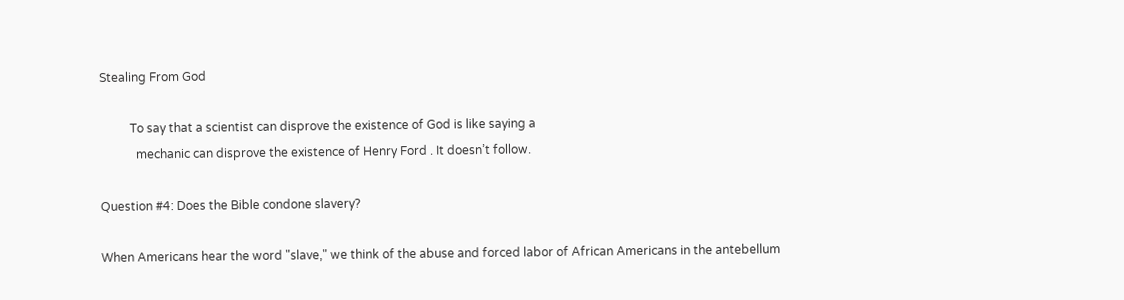Stealing From God

          To say that a scientist can disprove the existence of God is like saying a
            mechanic can disprove the existence of Henry Ford . It doesn’t follow.

Question #4: Does the Bible condone slavery?

When Americans hear the word "slave," we think of the abuse and forced labor of African Americans in the antebellum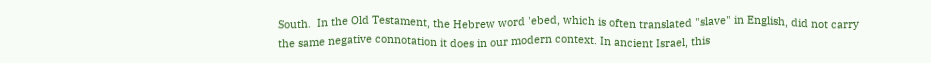South.  In the Old Testament, the Hebrew word 'ebed, which is often translated "slave" in English, did not carry the same negative connotation it does in our modern context. In ancient Israel, this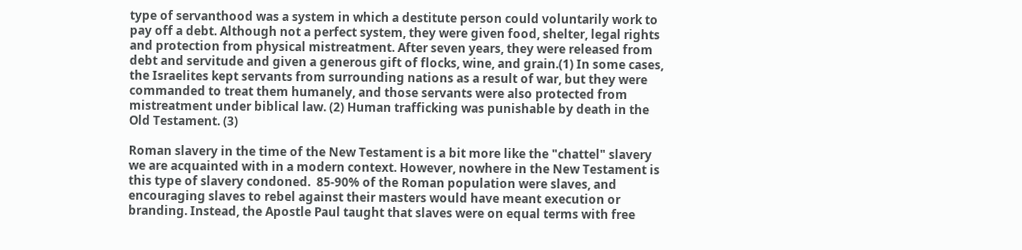type of servanthood was a system in which a destitute person could voluntarily work to pay off a debt. Although not a perfect system, they were given food, shelter, legal rights and protection from physical mistreatment. After seven years, they were released from debt and servitude and given a generous gift of flocks, wine, and grain.(1) In some cases, the Israelites kept servants from surrounding nations as a result of war, but they were commanded to treat them humanely, and those servants were also protected from mistreatment under biblical law. (2) Human trafficking was punishable by death in the Old Testament. (3)

Roman slavery in the time of the New Testament is a bit more like the "chattel" slavery we are acquainted with in a modern context. However, nowhere in the New Testament is this type of slavery condoned.  85-90% of the Roman population were slaves, and encouraging slaves to rebel against their masters would have meant execution or branding. Instead, the Apostle Paul taught that slaves were on equal terms with free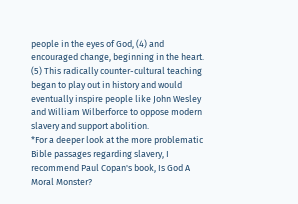people in the eyes of God, (4) and encouraged change, beginning in the heart. (5) This radically counter-cultural teaching began to play out in history and would eventually inspire people like John Wesley and William Wilberforce to oppose modern slavery and support abolition.
*For a deeper look at the more problematic Bible passages regarding slavery, I recommend Paul Copan's book, Is God A Moral Monster?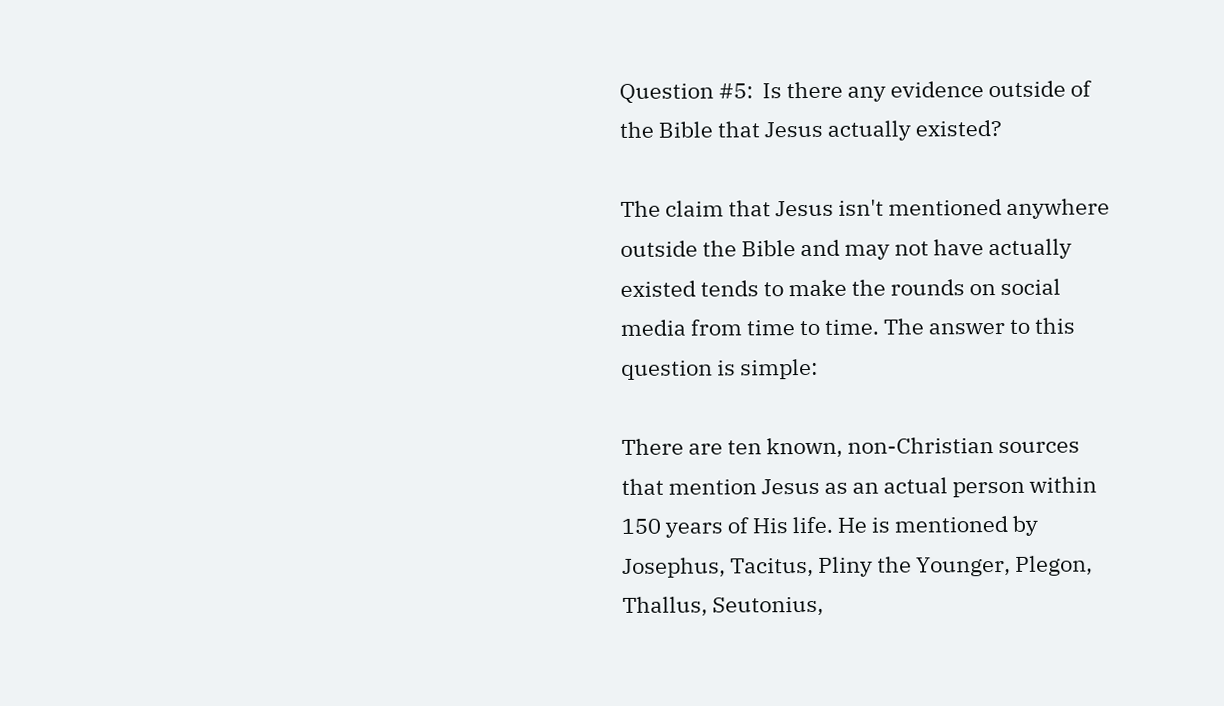Question #5:  Is there any evidence outside of the Bible that Jesus actually existed?

The claim that Jesus isn't mentioned anywhere outside the Bible and may not have actually existed tends to make the rounds on social media from time to time. The answer to this question is simple:

There are ten known, non-Christian sources that mention Jesus as an actual person within 150 years of His life. He is mentioned by Josephus, Tacitus, Pliny the Younger, Plegon, Thallus, Seutonius,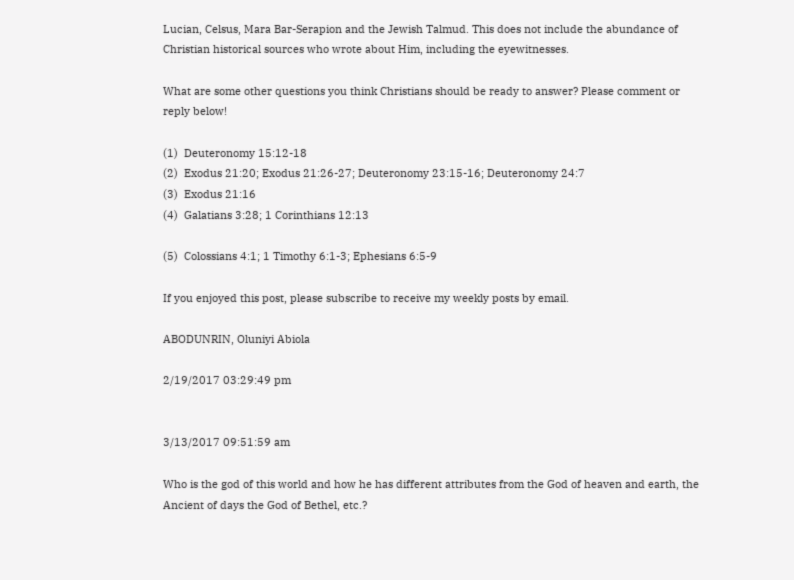Lucian, Celsus, Mara Bar-Serapion and the Jewish Talmud. This does not include the abundance of Christian historical sources who wrote about Him, including the eyewitnesses.

What are some other questions you think Christians should be ready to answer? Please comment or reply below!

(1)  Deuteronomy 15:12-18
(2)  Exodus 21:20; Exodus 21:26-27; Deuteronomy 23:15-16; Deuteronomy 24:7
(3)  Exodus 21:16
(4)  Galatians 3:28; 1 Corinthians 12:13

(5)  Colossians 4:1; 1 Timothy 6:1-3; Ephesians 6:5-9

If you enjoyed this post, please subscribe to receive my weekly posts by email.

ABODUNRIN, Oluniyi Abiola

2/19/2017 03:29:49 pm


3/13/2017 09:51:59 am

Who is the god of this world and how he has different attributes from the God of heaven and earth, the Ancient of days the God of Bethel, etc.?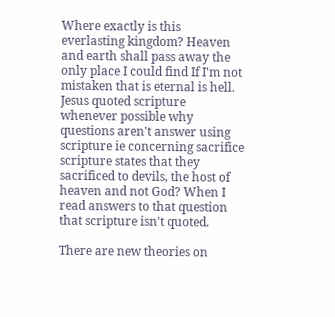Where exactly is this everlasting kingdom? Heaven and earth shall pass away the only place I could find If I'm not mistaken that is eternal is hell.
Jesus quoted scripture whenever possible why questions aren't answer using scripture ie concerning sacrifice scripture states that they sacrificed to devils, the host of heaven and not God? When I read answers to that question that scripture isn't quoted.

There are new theories on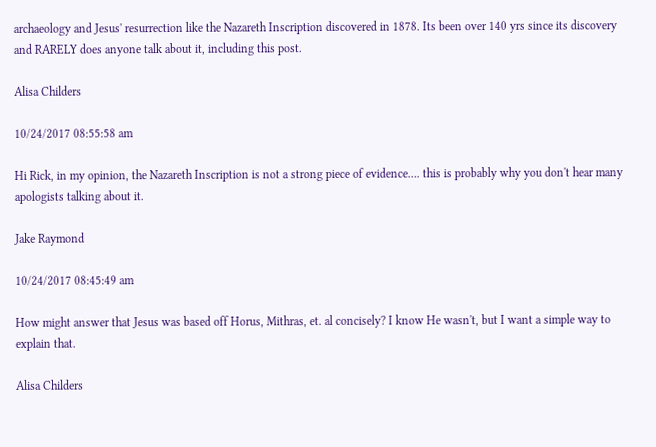archaeology and Jesus' resurrection like the Nazareth Inscription discovered in 1878. Its been over 140 yrs since its discovery and RARELY does anyone talk about it, including this post.

Alisa Childers

10/24/2017 08:55:58 am

Hi Rick, in my opinion, the Nazareth Inscription is not a strong piece of evidence…. this is probably why you don't hear many apologists talking about it.

Jake Raymond

10/24/2017 08:45:49 am

How might answer that Jesus was based off Horus, Mithras, et. al concisely? I know He wasn't, but I want a simple way to explain that.

Alisa Childers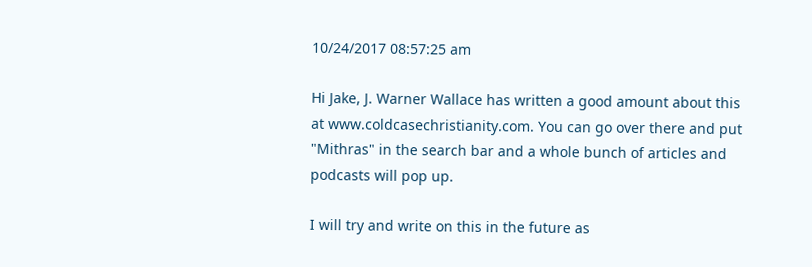10/24/2017 08:57:25 am

Hi Jake, J. Warner Wallace has written a good amount about this at www.coldcasechristianity.com. You can go over there and put "Mithras" in the search bar and a whole bunch of articles and podcasts will pop up.

I will try and write on this in the future as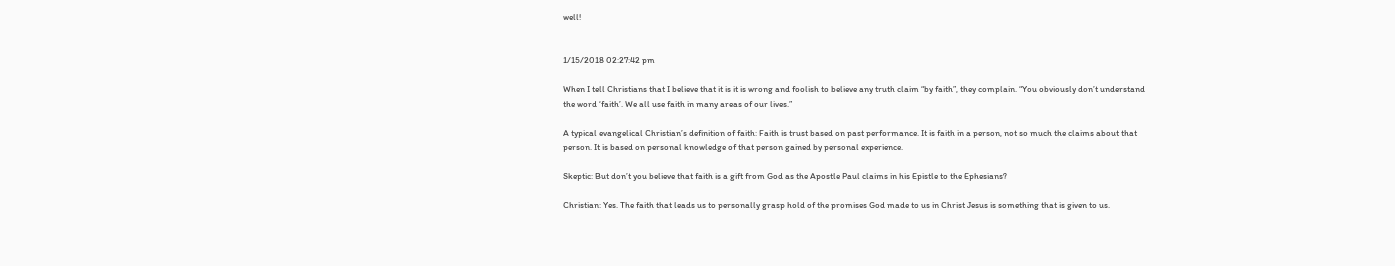well!


1/15/2018 02:27:42 pm

When I tell Christians that I believe that it is it is wrong and foolish to believe any truth claim “by faith”, they complain. “You obviously don’t understand the word ‘faith’. We all use faith in many areas of our lives.”

A typical evangelical Christian’s definition of faith: Faith is trust based on past performance. It is faith in a person, not so much the claims about that person. It is based on personal knowledge of that person gained by personal experience.

Skeptic: But don’t you believe that faith is a gift from God as the Apostle Paul claims in his Epistle to the Ephesians?

Christian: Yes. The faith that leads us to personally grasp hold of the promises God made to us in Christ Jesus is something that is given to us.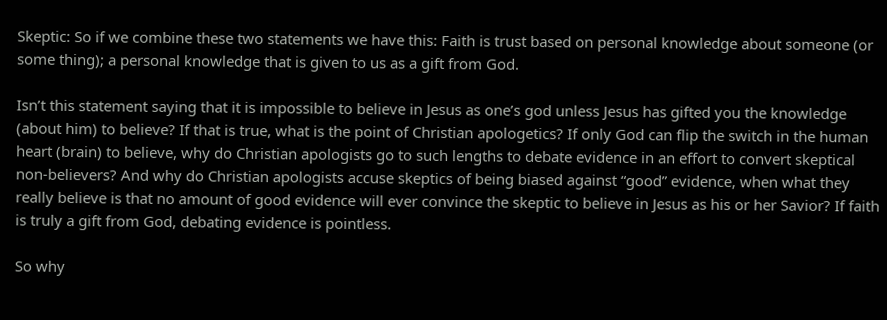Skeptic: So if we combine these two statements we have this: Faith is trust based on personal knowledge about someone (or some thing); a personal knowledge that is given to us as a gift from God.

Isn’t this statement saying that it is impossible to believe in Jesus as one’s god unless Jesus has gifted you the knowledge (about him) to believe? If that is true, what is the point of Christian apologetics? If only God can flip the switch in the human heart (brain) to believe, why do Christian apologists go to such lengths to debate evidence in an effort to convert skeptical non-believers? And why do Christian apologists accuse skeptics of being biased against “good” evidence, when what they really believe is that no amount of good evidence will ever convince the skeptic to believe in Jesus as his or her Savior? If faith is truly a gift from God, debating evidence is pointless.

So why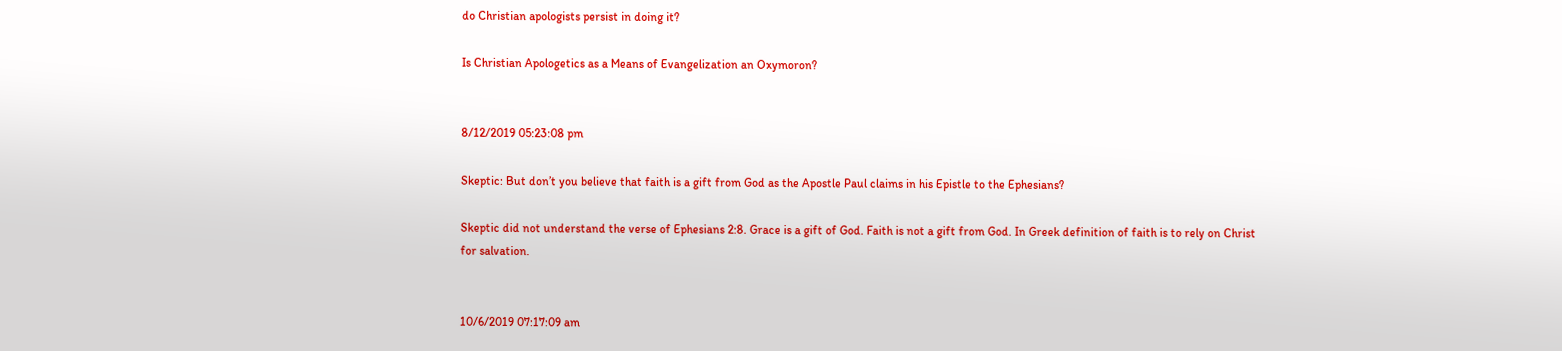do Christian apologists persist in doing it?

Is Christian Apologetics as a Means of Evangelization an Oxymoron?


8/12/2019 05:23:08 pm

Skeptic: But don’t you believe that faith is a gift from God as the Apostle Paul claims in his Epistle to the Ephesians?

Skeptic did not understand the verse of Ephesians 2:8. Grace is a gift of God. Faith is not a gift from God. In Greek definition of faith is to rely on Christ for salvation.


10/6/2019 07:17:09 am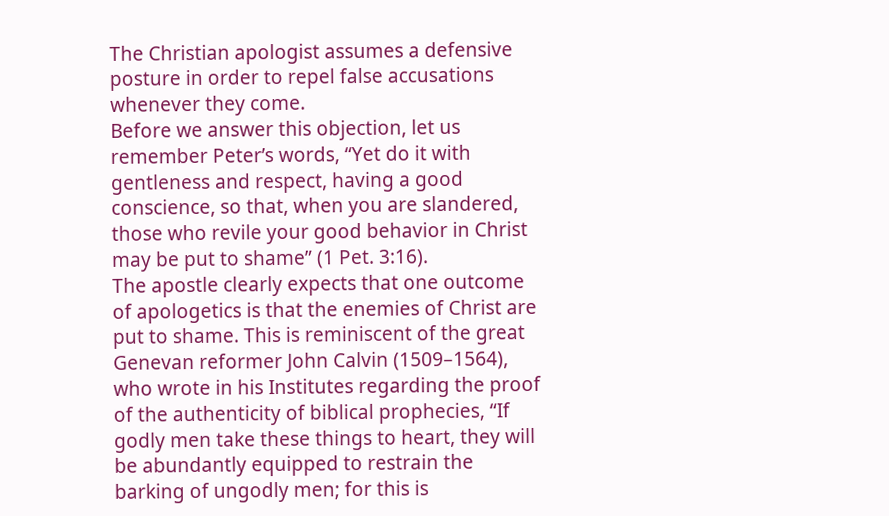The Christian apologist assumes a defensive posture in order to repel false accusations whenever they come.
Before we answer this objection, let us remember Peter’s words, “Yet do it with gentleness and respect, having a good conscience, so that, when you are slandered, those who revile your good behavior in Christ may be put to shame” (1 Pet. 3:16).
The apostle clearly expects that one outcome of apologetics is that the enemies of Christ are put to shame. This is reminiscent of the great Genevan reformer John Calvin (1509–1564), who wrote in his Institutes regarding the proof of the authenticity of biblical prophecies, “If godly men take these things to heart, they will be abundantly equipped to restrain the barking of ungodly men; for this is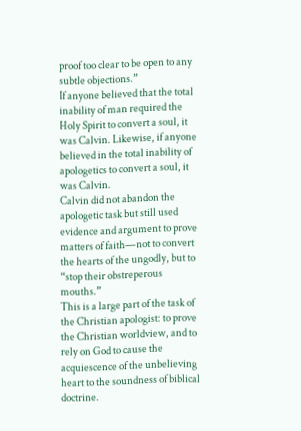proof too clear to be open to any subtle objections.”
If anyone believed that the total inability of man required the Holy Spirit to convert a soul, it was Calvin. Likewise, if anyone believed in the total inability of apologetics to convert a soul, it was Calvin.
Calvin did not abandon the apologetic task but still used evidence and argument to prove matters of faith—not to convert the hearts of the ungodly, but to “stop their obstreperous mouths.”
This is a large part of the task of the Christian apologist: to prove the Christian worldview, and to rely on God to cause the acquiescence of the unbelieving heart to the soundness of biblical doctrine.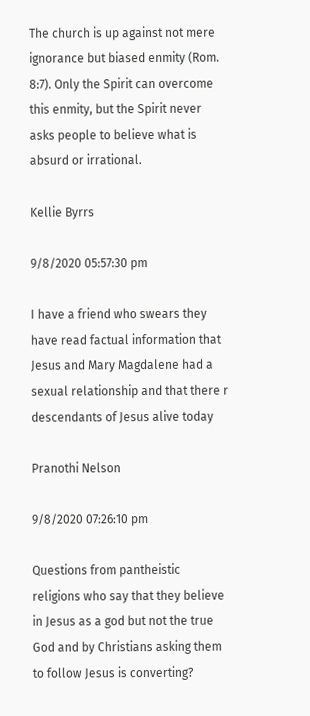The church is up against not mere ignorance but biased enmity (Rom. 8:7). Only the Spirit can overcome this enmity, but the Spirit never asks people to believe what is absurd or irrational.

Kellie Byrrs

9/8/2020 05:57:30 pm

I have a friend who swears they have read factual information that Jesus and Mary Magdalene had a sexual relationship and that there r descendants of Jesus alive today

Pranothi Nelson

9/8/2020 07:26:10 pm

Questions from pantheistic religions who say that they believe in Jesus as a god but not the true God and by Christians asking them to follow Jesus is converting?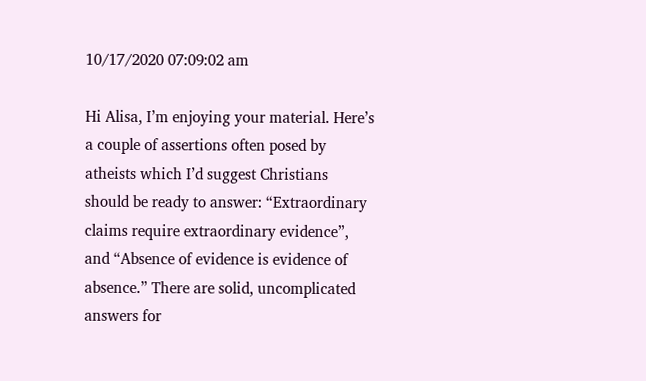10/17/2020 07:09:02 am

Hi Alisa, I’m enjoying your material. Here’s a couple of assertions often posed by atheists which I’d suggest Christians should be ready to answer: “Extraordinary claims require extraordinary evidence”, and “Absence of evidence is evidence of absence.” There are solid, uncomplicated answers for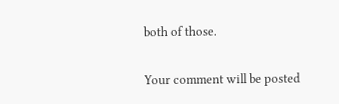both of those.

Your comment will be posted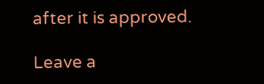after it is approved.

Leave a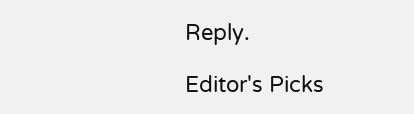Reply.

Editor's Picks